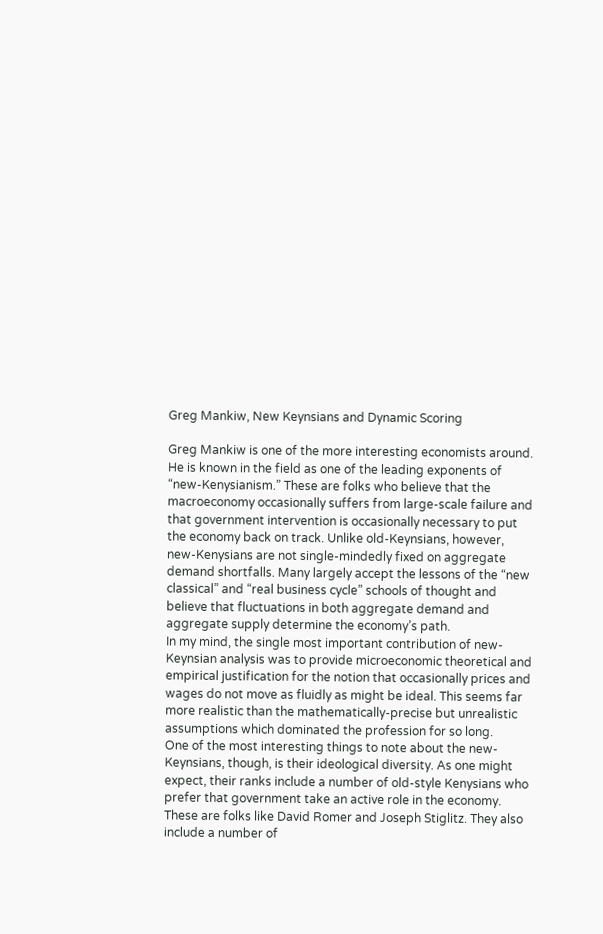Greg Mankiw, New Keynsians and Dynamic Scoring

Greg Mankiw is one of the more interesting economists around. He is known in the field as one of the leading exponents of “new-Kenysianism.” These are folks who believe that the macroeconomy occasionally suffers from large-scale failure and that government intervention is occasionally necessary to put the economy back on track. Unlike old-Keynsians, however, new-Kenysians are not single-mindedly fixed on aggregate demand shortfalls. Many largely accept the lessons of the “new classical” and “real business cycle” schools of thought and believe that fluctuations in both aggregate demand and aggregate supply determine the economy’s path.
In my mind, the single most important contribution of new-Keynsian analysis was to provide microeconomic theoretical and empirical justification for the notion that occasionally prices and wages do not move as fluidly as might be ideal. This seems far more realistic than the mathematically-precise but unrealistic assumptions which dominated the profession for so long.
One of the most interesting things to note about the new-Keynsians, though, is their ideological diversity. As one might expect, their ranks include a number of old-style Kenysians who prefer that government take an active role in the economy. These are folks like David Romer and Joseph Stiglitz. They also include a number of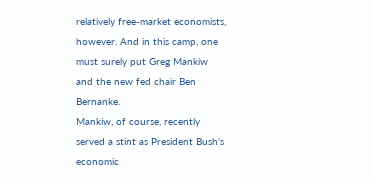relatively free-market economists, however. And in this camp, one must surely put Greg Mankiw and the new fed chair Ben Bernanke.
Mankiw, of course, recently served a stint as President Bush’s economic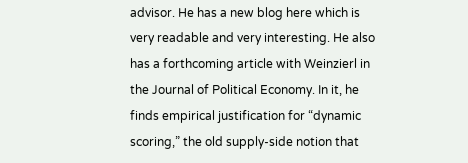advisor. He has a new blog here which is very readable and very interesting. He also has a forthcoming article with Weinzierl in the Journal of Political Economy. In it, he finds empirical justification for “dynamic scoring,” the old supply-side notion that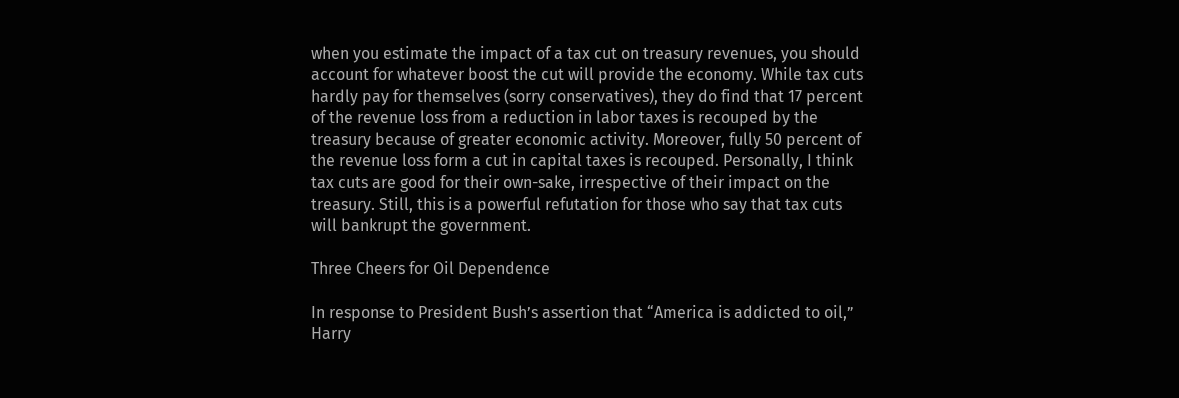when you estimate the impact of a tax cut on treasury revenues, you should account for whatever boost the cut will provide the economy. While tax cuts hardly pay for themselves (sorry conservatives), they do find that 17 percent of the revenue loss from a reduction in labor taxes is recouped by the treasury because of greater economic activity. Moreover, fully 50 percent of the revenue loss form a cut in capital taxes is recouped. Personally, I think tax cuts are good for their own-sake, irrespective of their impact on the treasury. Still, this is a powerful refutation for those who say that tax cuts will bankrupt the government.

Three Cheers for Oil Dependence

In response to President Bush’s assertion that “America is addicted to oil,” Harry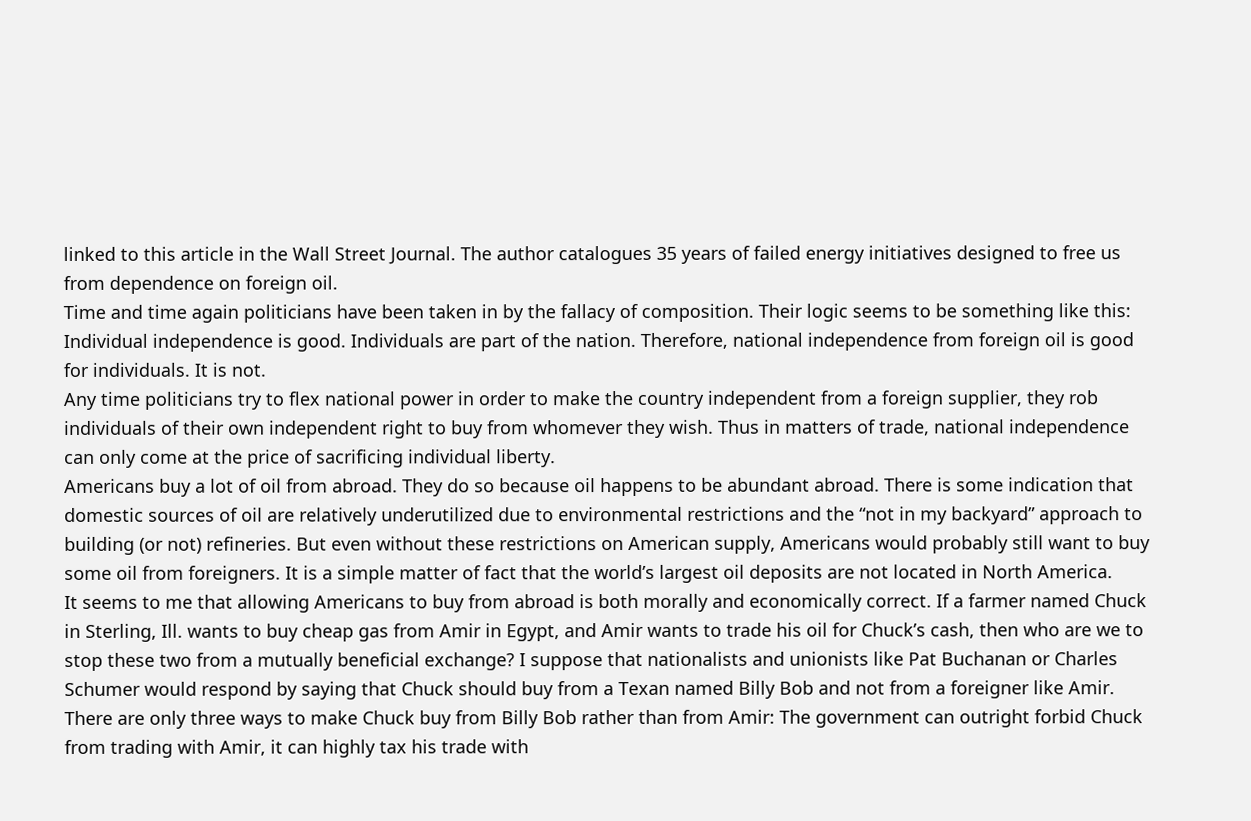linked to this article in the Wall Street Journal. The author catalogues 35 years of failed energy initiatives designed to free us from dependence on foreign oil.
Time and time again politicians have been taken in by the fallacy of composition. Their logic seems to be something like this: Individual independence is good. Individuals are part of the nation. Therefore, national independence from foreign oil is good for individuals. It is not.
Any time politicians try to flex national power in order to make the country independent from a foreign supplier, they rob individuals of their own independent right to buy from whomever they wish. Thus in matters of trade, national independence can only come at the price of sacrificing individual liberty.
Americans buy a lot of oil from abroad. They do so because oil happens to be abundant abroad. There is some indication that domestic sources of oil are relatively underutilized due to environmental restrictions and the “not in my backyard” approach to building (or not) refineries. But even without these restrictions on American supply, Americans would probably still want to buy some oil from foreigners. It is a simple matter of fact that the world’s largest oil deposits are not located in North America.
It seems to me that allowing Americans to buy from abroad is both morally and economically correct. If a farmer named Chuck in Sterling, Ill. wants to buy cheap gas from Amir in Egypt, and Amir wants to trade his oil for Chuck’s cash, then who are we to stop these two from a mutually beneficial exchange? I suppose that nationalists and unionists like Pat Buchanan or Charles Schumer would respond by saying that Chuck should buy from a Texan named Billy Bob and not from a foreigner like Amir.
There are only three ways to make Chuck buy from Billy Bob rather than from Amir: The government can outright forbid Chuck from trading with Amir, it can highly tax his trade with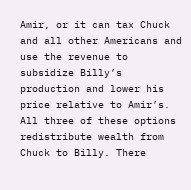Amir, or it can tax Chuck and all other Americans and use the revenue to subsidize Billy’s production and lower his price relative to Amir’s. All three of these options redistribute wealth from Chuck to Billy. There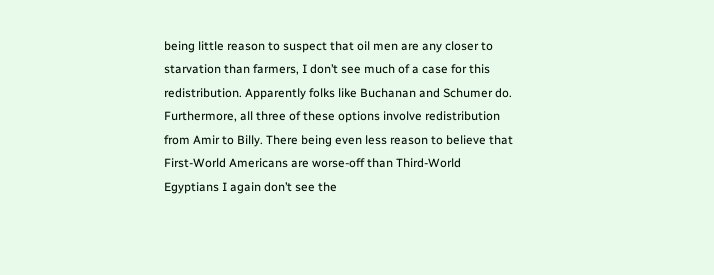being little reason to suspect that oil men are any closer to starvation than farmers, I don’t see much of a case for this redistribution. Apparently folks like Buchanan and Schumer do. Furthermore, all three of these options involve redistribution from Amir to Billy. There being even less reason to believe that First-World Americans are worse-off than Third-World Egyptians I again don’t see the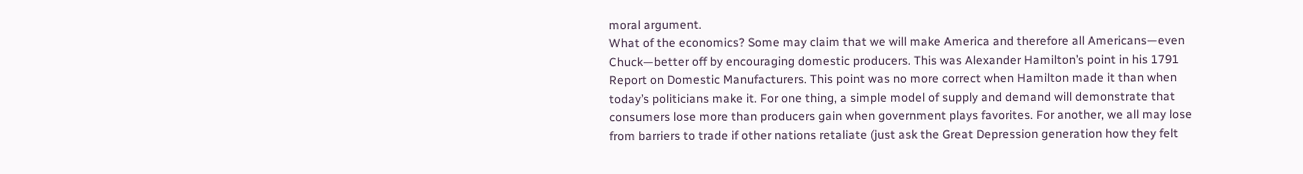moral argument.
What of the economics? Some may claim that we will make America and therefore all Americans—even Chuck—better off by encouraging domestic producers. This was Alexander Hamilton’s point in his 1791 Report on Domestic Manufacturers. This point was no more correct when Hamilton made it than when today’s politicians make it. For one thing, a simple model of supply and demand will demonstrate that consumers lose more than producers gain when government plays favorites. For another, we all may lose from barriers to trade if other nations retaliate (just ask the Great Depression generation how they felt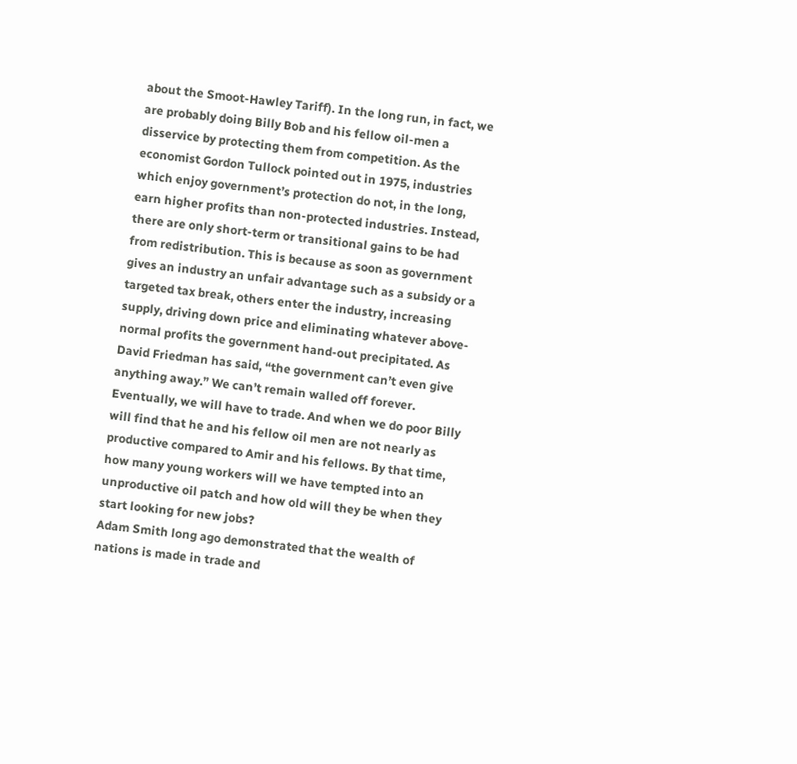about the Smoot-Hawley Tariff). In the long run, in fact, we are probably doing Billy Bob and his fellow oil-men a disservice by protecting them from competition. As the economist Gordon Tullock pointed out in 1975, industries which enjoy government’s protection do not, in the long, earn higher profits than non-protected industries. Instead, there are only short-term or transitional gains to be had from redistribution. This is because as soon as government gives an industry an unfair advantage such as a subsidy or a targeted tax break, others enter the industry, increasing supply, driving down price and eliminating whatever above-normal profits the government hand-out precipitated. As David Friedman has said, “the government can’t even give anything away.” We can’t remain walled off forever. Eventually, we will have to trade. And when we do poor Billy will find that he and his fellow oil men are not nearly as productive compared to Amir and his fellows. By that time, how many young workers will we have tempted into an unproductive oil patch and how old will they be when they start looking for new jobs?
Adam Smith long ago demonstrated that the wealth of nations is made in trade and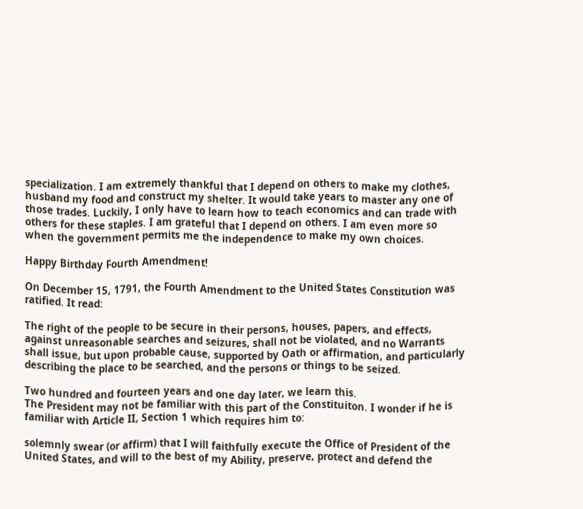specialization. I am extremely thankful that I depend on others to make my clothes, husband my food and construct my shelter. It would take years to master any one of those trades. Luckily, I only have to learn how to teach economics and can trade with others for these staples. I am grateful that I depend on others. I am even more so when the government permits me the independence to make my own choices.

Happy Birthday Fourth Amendment!

On December 15, 1791, the Fourth Amendment to the United States Constitution was ratified. It read:

The right of the people to be secure in their persons, houses, papers, and effects, against unreasonable searches and seizures, shall not be violated, and no Warrants shall issue, but upon probable cause, supported by Oath or affirmation, and particularly describing the place to be searched, and the persons or things to be seized.

Two hundred and fourteen years and one day later, we learn this.
The President may not be familiar with this part of the Constituiton. I wonder if he is familiar with Article II, Section 1 which requires him to:

solemnly swear (or affirm) that I will faithfully execute the Office of President of the United States, and will to the best of my Ability, preserve, protect and defend the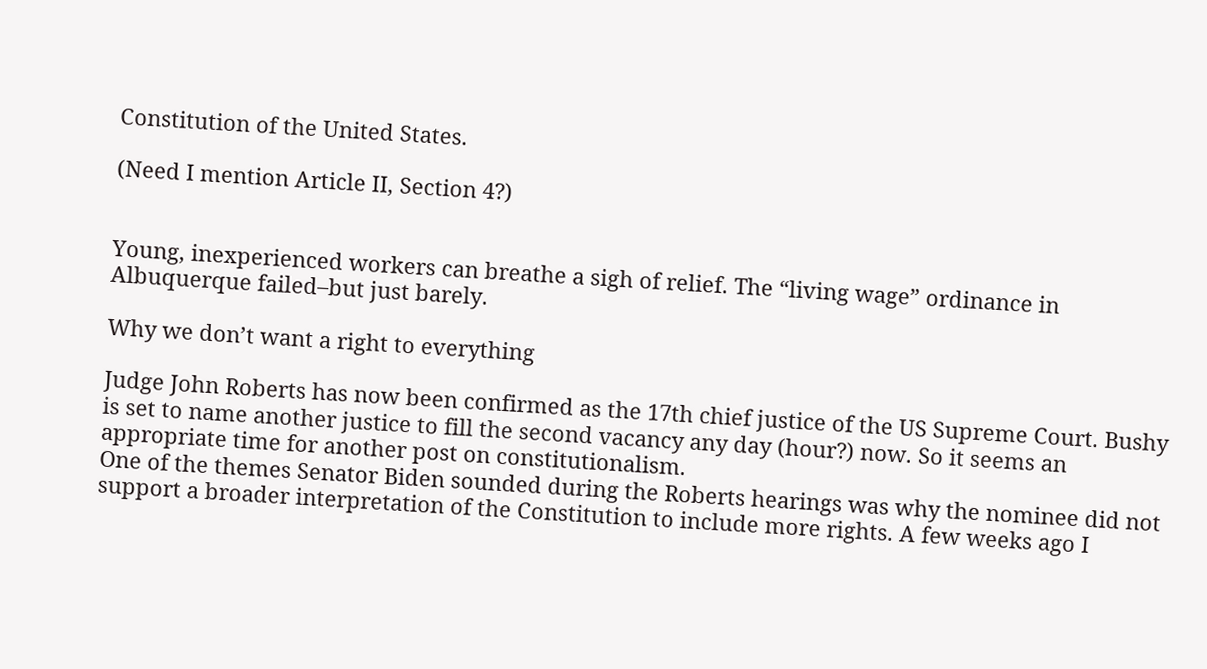Constitution of the United States.

(Need I mention Article II, Section 4?)


Young, inexperienced workers can breathe a sigh of relief. The “living wage” ordinance in Albuquerque failed–but just barely.

Why we don’t want a right to everything

Judge John Roberts has now been confirmed as the 17th chief justice of the US Supreme Court. Bushy is set to name another justice to fill the second vacancy any day (hour?) now. So it seems an appropriate time for another post on constitutionalism.
One of the themes Senator Biden sounded during the Roberts hearings was why the nominee did not support a broader interpretation of the Constitution to include more rights. A few weeks ago I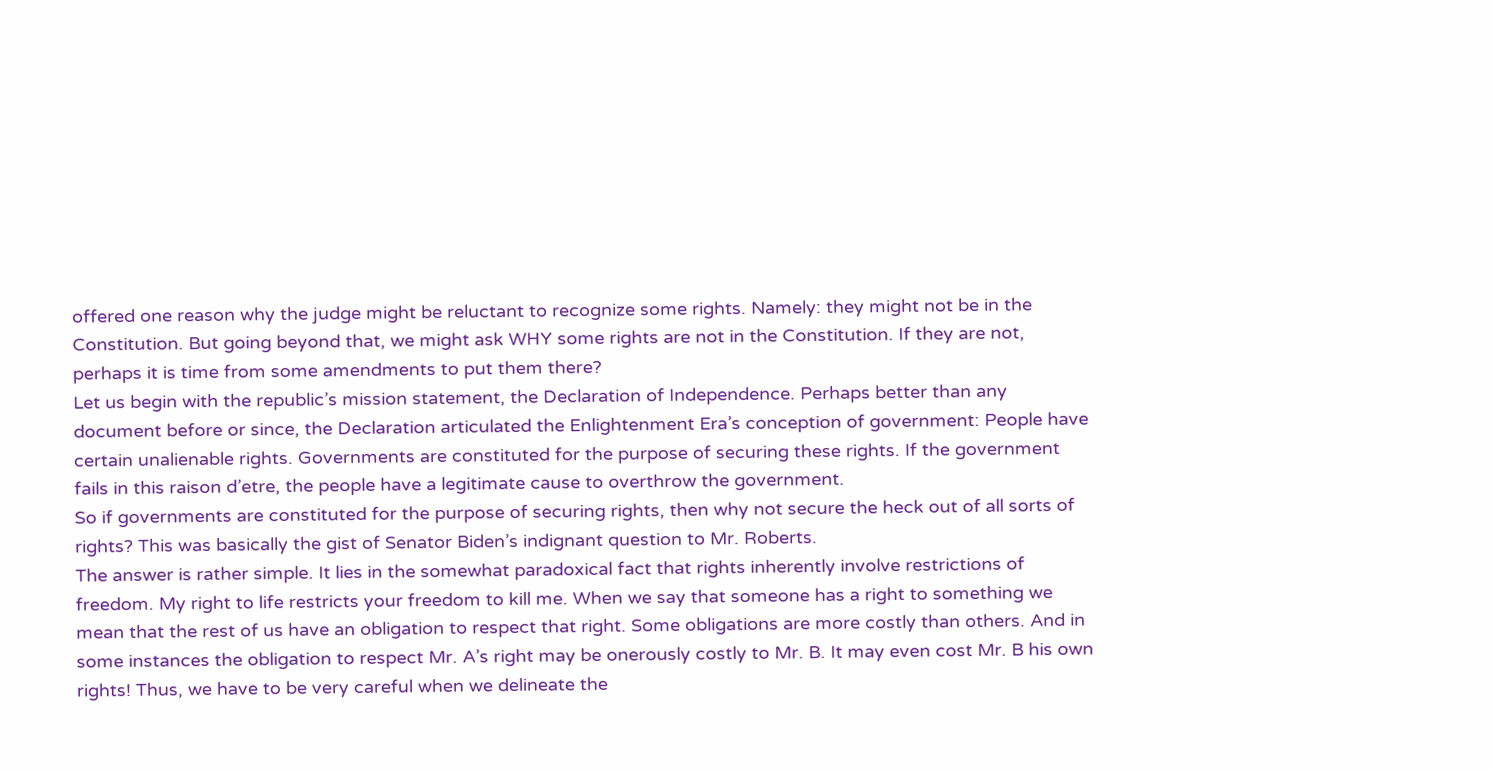offered one reason why the judge might be reluctant to recognize some rights. Namely: they might not be in the Constitution. But going beyond that, we might ask WHY some rights are not in the Constitution. If they are not, perhaps it is time from some amendments to put them there?
Let us begin with the republic’s mission statement, the Declaration of Independence. Perhaps better than any document before or since, the Declaration articulated the Enlightenment Era’s conception of government: People have certain unalienable rights. Governments are constituted for the purpose of securing these rights. If the government fails in this raison d’etre, the people have a legitimate cause to overthrow the government.
So if governments are constituted for the purpose of securing rights, then why not secure the heck out of all sorts of rights? This was basically the gist of Senator Biden’s indignant question to Mr. Roberts.
The answer is rather simple. It lies in the somewhat paradoxical fact that rights inherently involve restrictions of freedom. My right to life restricts your freedom to kill me. When we say that someone has a right to something we mean that the rest of us have an obligation to respect that right. Some obligations are more costly than others. And in some instances the obligation to respect Mr. A’s right may be onerously costly to Mr. B. It may even cost Mr. B his own rights! Thus, we have to be very careful when we delineate the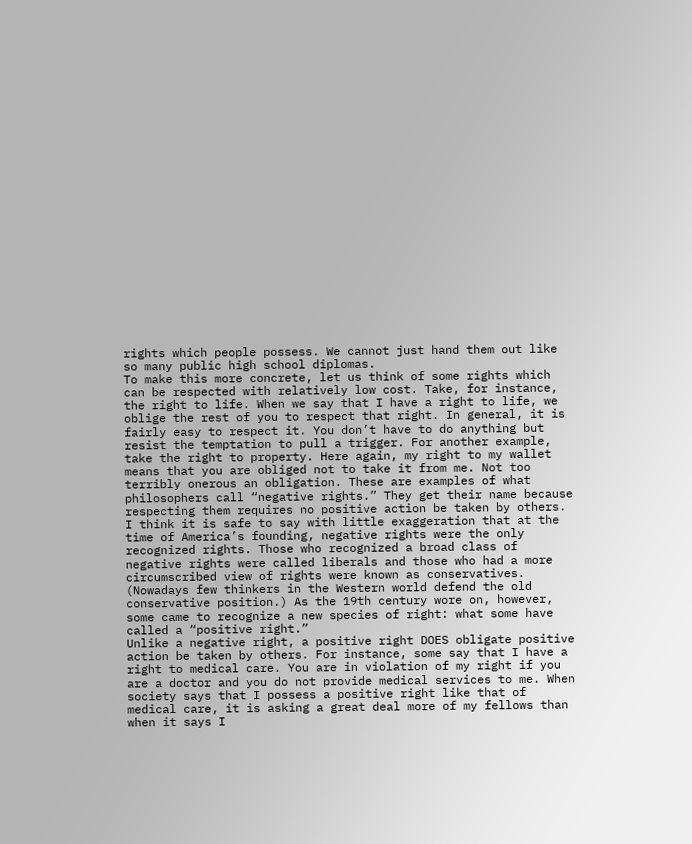rights which people possess. We cannot just hand them out like so many public high school diplomas.
To make this more concrete, let us think of some rights which can be respected with relatively low cost. Take, for instance, the right to life. When we say that I have a right to life, we oblige the rest of you to respect that right. In general, it is fairly easy to respect it. You don’t have to do anything but resist the temptation to pull a trigger. For another example, take the right to property. Here again, my right to my wallet means that you are obliged not to take it from me. Not too terribly onerous an obligation. These are examples of what philosophers call “negative rights.” They get their name because respecting them requires no positive action be taken by others.
I think it is safe to say with little exaggeration that at the time of America’s founding, negative rights were the only recognized rights. Those who recognized a broad class of negative rights were called liberals and those who had a more circumscribed view of rights were known as conservatives. (Nowadays few thinkers in the Western world defend the old conservative position.) As the 19th century wore on, however, some came to recognize a new species of right: what some have called a “positive right.”
Unlike a negative right, a positive right DOES obligate positive action be taken by others. For instance, some say that I have a right to medical care. You are in violation of my right if you are a doctor and you do not provide medical services to me. When society says that I possess a positive right like that of medical care, it is asking a great deal more of my fellows than when it says I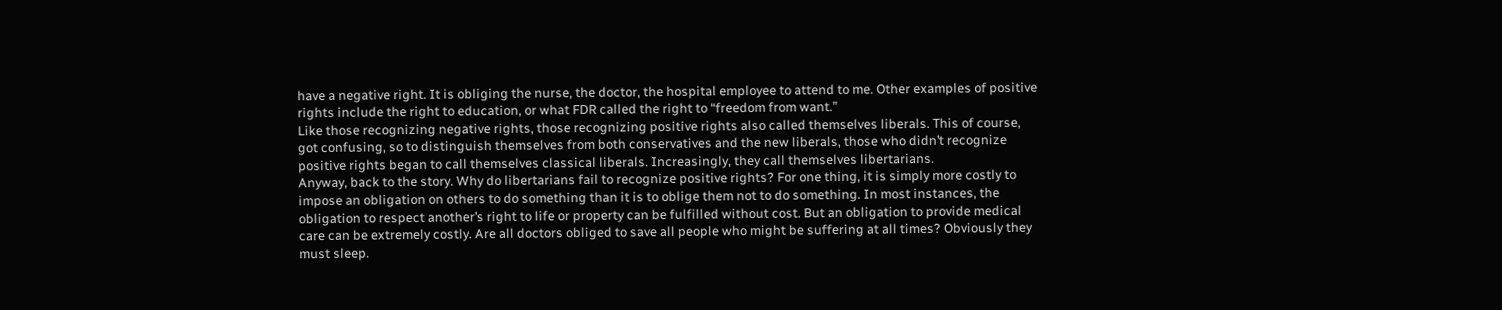have a negative right. It is obliging the nurse, the doctor, the hospital employee to attend to me. Other examples of positive rights include the right to education, or what FDR called the right to “freedom from want.”
Like those recognizing negative rights, those recognizing positive rights also called themselves liberals. This of course, got confusing, so to distinguish themselves from both conservatives and the new liberals, those who didn’t recognize positive rights began to call themselves classical liberals. Increasingly, they call themselves libertarians.
Anyway, back to the story. Why do libertarians fail to recognize positive rights? For one thing, it is simply more costly to impose an obligation on others to do something than it is to oblige them not to do something. In most instances, the obligation to respect another’s right to life or property can be fulfilled without cost. But an obligation to provide medical care can be extremely costly. Are all doctors obliged to save all people who might be suffering at all times? Obviously they must sleep.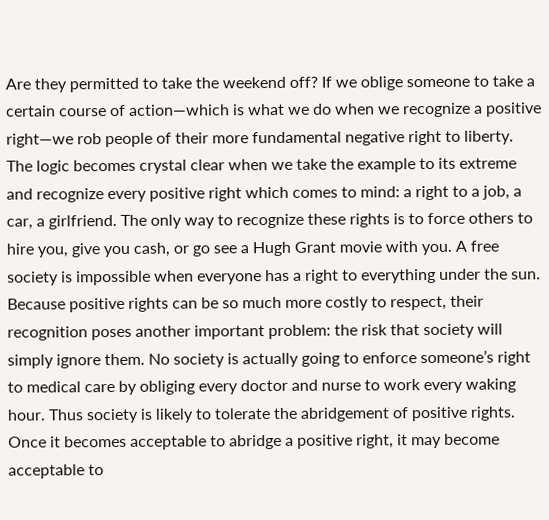Are they permitted to take the weekend off? If we oblige someone to take a certain course of action—which is what we do when we recognize a positive right—we rob people of their more fundamental negative right to liberty.
The logic becomes crystal clear when we take the example to its extreme and recognize every positive right which comes to mind: a right to a job, a car, a girlfriend. The only way to recognize these rights is to force others to hire you, give you cash, or go see a Hugh Grant movie with you. A free society is impossible when everyone has a right to everything under the sun.
Because positive rights can be so much more costly to respect, their recognition poses another important problem: the risk that society will simply ignore them. No society is actually going to enforce someone’s right to medical care by obliging every doctor and nurse to work every waking hour. Thus society is likely to tolerate the abridgement of positive rights. Once it becomes acceptable to abridge a positive right, it may become acceptable to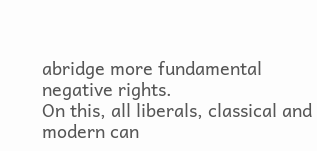abridge more fundamental negative rights.
On this, all liberals, classical and modern can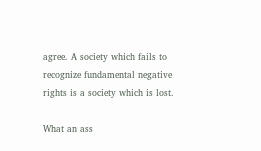agree. A society which fails to recognize fundamental negative rights is a society which is lost.

What an ass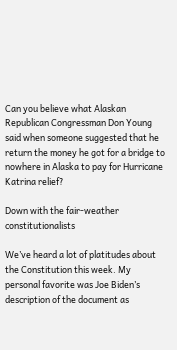Can you believe what Alaskan Republican Congressman Don Young said when someone suggested that he return the money he got for a bridge to nowhere in Alaska to pay for Hurricane Katrina relief?

Down with the fair-weather constitutionalists

We’ve heard a lot of platitudes about the Constitution this week. My personal favorite was Joe Biden’s description of the document as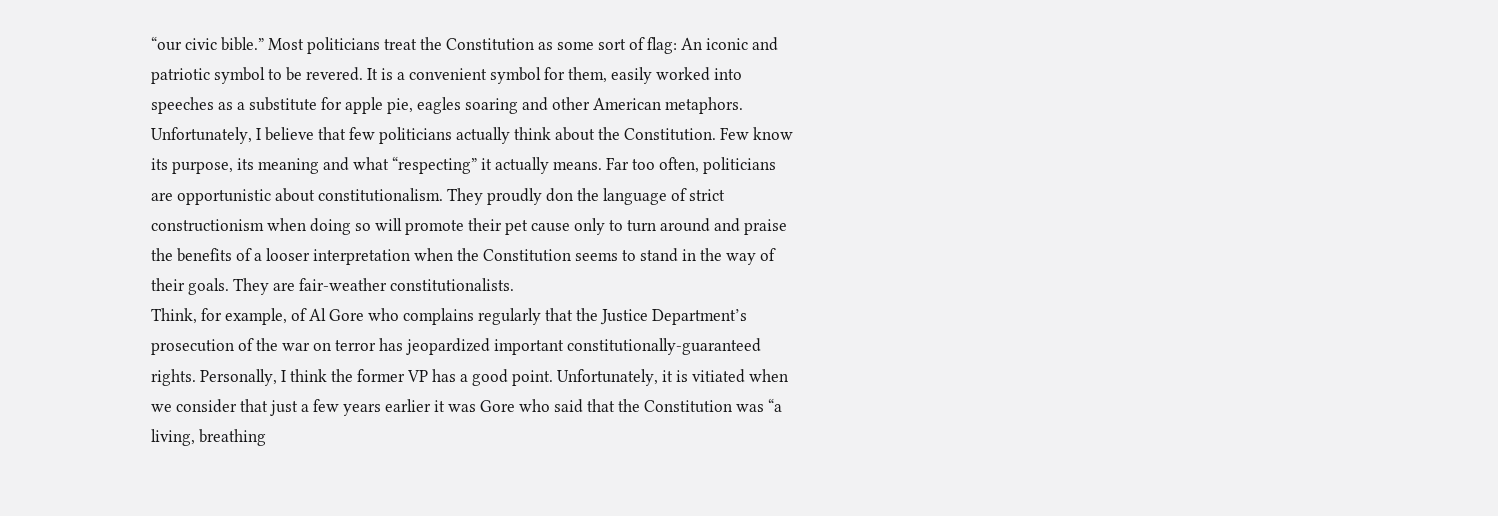“our civic bible.” Most politicians treat the Constitution as some sort of flag: An iconic and patriotic symbol to be revered. It is a convenient symbol for them, easily worked into speeches as a substitute for apple pie, eagles soaring and other American metaphors.
Unfortunately, I believe that few politicians actually think about the Constitution. Few know its purpose, its meaning and what “respecting” it actually means. Far too often, politicians are opportunistic about constitutionalism. They proudly don the language of strict constructionism when doing so will promote their pet cause only to turn around and praise the benefits of a looser interpretation when the Constitution seems to stand in the way of their goals. They are fair-weather constitutionalists.
Think, for example, of Al Gore who complains regularly that the Justice Department’s prosecution of the war on terror has jeopardized important constitutionally-guaranteed rights. Personally, I think the former VP has a good point. Unfortunately, it is vitiated when we consider that just a few years earlier it was Gore who said that the Constitution was “a living, breathing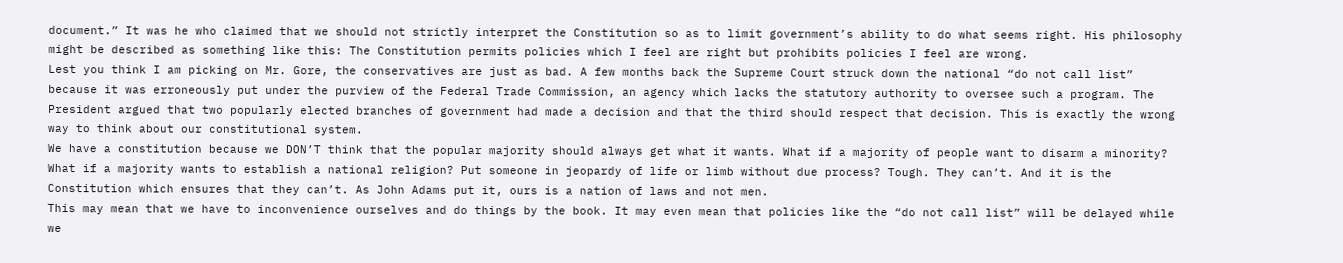document.” It was he who claimed that we should not strictly interpret the Constitution so as to limit government’s ability to do what seems right. His philosophy might be described as something like this: The Constitution permits policies which I feel are right but prohibits policies I feel are wrong.
Lest you think I am picking on Mr. Gore, the conservatives are just as bad. A few months back the Supreme Court struck down the national “do not call list” because it was erroneously put under the purview of the Federal Trade Commission, an agency which lacks the statutory authority to oversee such a program. The President argued that two popularly elected branches of government had made a decision and that the third should respect that decision. This is exactly the wrong way to think about our constitutional system.
We have a constitution because we DON’T think that the popular majority should always get what it wants. What if a majority of people want to disarm a minority? What if a majority wants to establish a national religion? Put someone in jeopardy of life or limb without due process? Tough. They can’t. And it is the Constitution which ensures that they can’t. As John Adams put it, ours is a nation of laws and not men.
This may mean that we have to inconvenience ourselves and do things by the book. It may even mean that policies like the “do not call list” will be delayed while we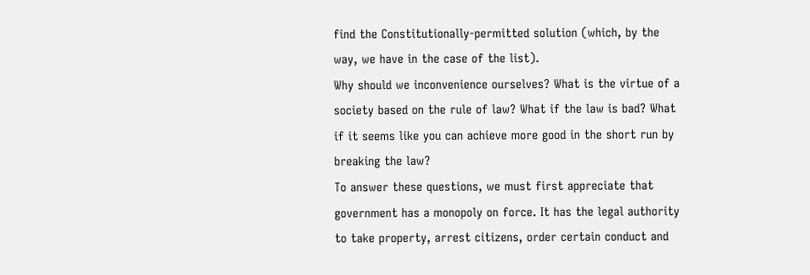find the Constitutionally-permitted solution (which, by the way, we have in the case of the list).
Why should we inconvenience ourselves? What is the virtue of a society based on the rule of law? What if the law is bad? What if it seems like you can achieve more good in the short run by breaking the law?
To answer these questions, we must first appreciate that government has a monopoly on force. It has the legal authority to take property, arrest citizens, order certain conduct and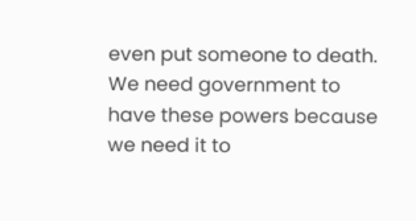even put someone to death. We need government to have these powers because we need it to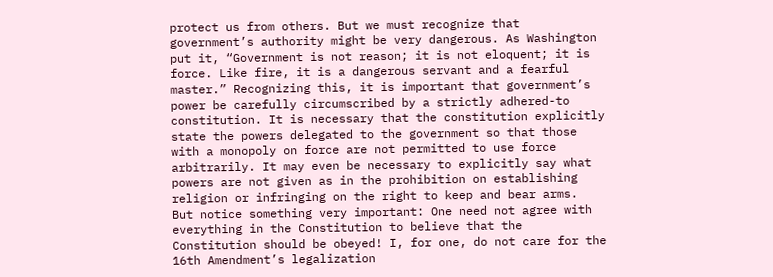protect us from others. But we must recognize that government’s authority might be very dangerous. As Washington put it, “Government is not reason; it is not eloquent; it is force. Like fire, it is a dangerous servant and a fearful master.” Recognizing this, it is important that government’s power be carefully circumscribed by a strictly adhered-to constitution. It is necessary that the constitution explicitly state the powers delegated to the government so that those with a monopoly on force are not permitted to use force arbitrarily. It may even be necessary to explicitly say what powers are not given as in the prohibition on establishing religion or infringing on the right to keep and bear arms.
But notice something very important: One need not agree with everything in the Constitution to believe that the Constitution should be obeyed! I, for one, do not care for the 16th Amendment’s legalization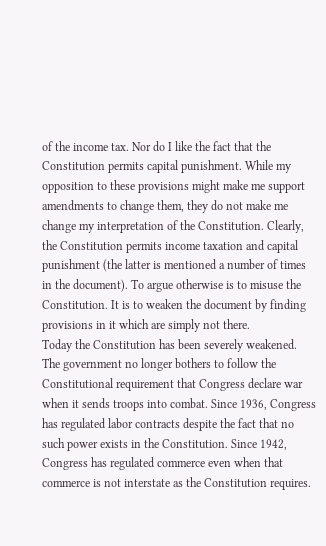of the income tax. Nor do I like the fact that the Constitution permits capital punishment. While my opposition to these provisions might make me support amendments to change them, they do not make me change my interpretation of the Constitution. Clearly, the Constitution permits income taxation and capital punishment (the latter is mentioned a number of times in the document). To argue otherwise is to misuse the Constitution. It is to weaken the document by finding provisions in it which are simply not there.
Today the Constitution has been severely weakened. The government no longer bothers to follow the Constitutional requirement that Congress declare war when it sends troops into combat. Since 1936, Congress has regulated labor contracts despite the fact that no such power exists in the Constitution. Since 1942, Congress has regulated commerce even when that commerce is not interstate as the Constitution requires.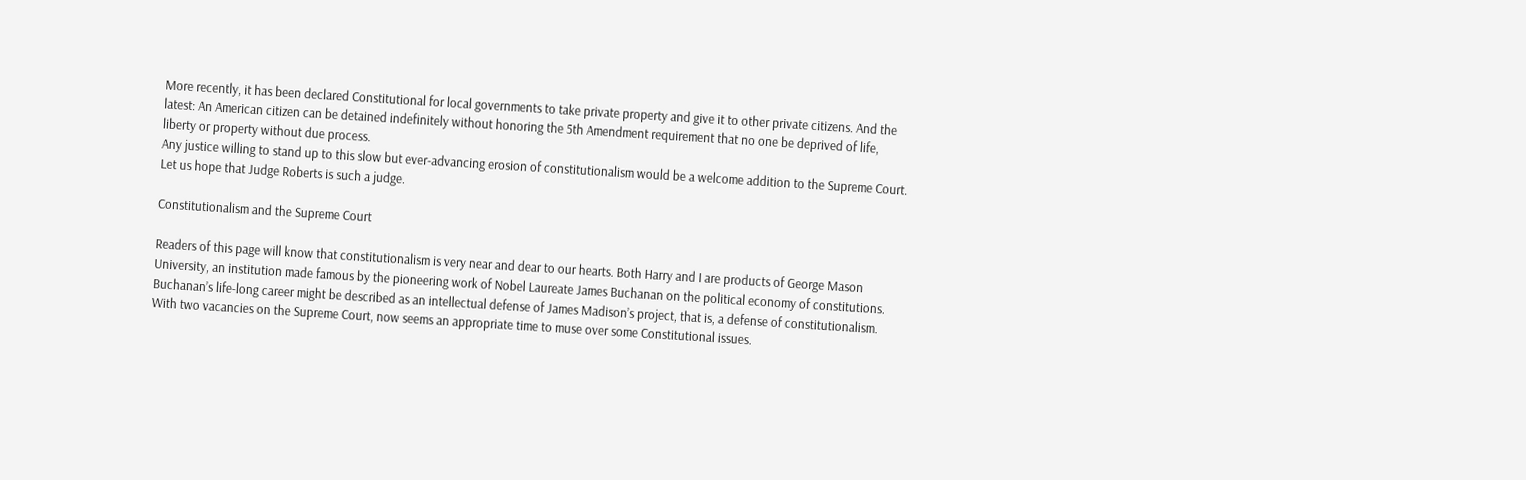More recently, it has been declared Constitutional for local governments to take private property and give it to other private citizens. And the latest: An American citizen can be detained indefinitely without honoring the 5th Amendment requirement that no one be deprived of life, liberty or property without due process.
Any justice willing to stand up to this slow but ever-advancing erosion of constitutionalism would be a welcome addition to the Supreme Court. Let us hope that Judge Roberts is such a judge.

Constitutionalism and the Supreme Court

Readers of this page will know that constitutionalism is very near and dear to our hearts. Both Harry and I are products of George Mason University, an institution made famous by the pioneering work of Nobel Laureate James Buchanan on the political economy of constitutions. Buchanan’s life-long career might be described as an intellectual defense of James Madison’s project, that is, a defense of constitutionalism. With two vacancies on the Supreme Court, now seems an appropriate time to muse over some Constitutional issues.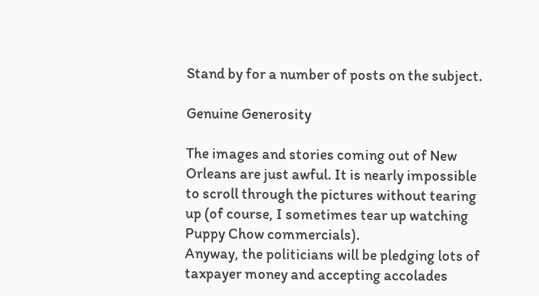Stand by for a number of posts on the subject.

Genuine Generosity

The images and stories coming out of New Orleans are just awful. It is nearly impossible to scroll through the pictures without tearing up (of course, I sometimes tear up watching Puppy Chow commercials).
Anyway, the politicians will be pledging lots of taxpayer money and accepting accolades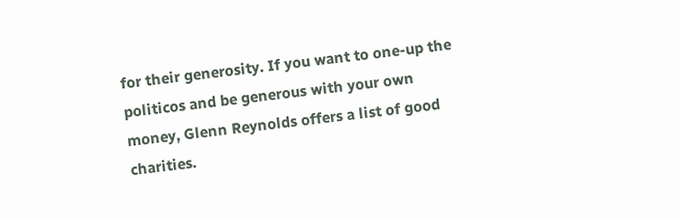for their generosity. If you want to one-up the politicos and be generous with your own money, Glenn Reynolds offers a list of good charities.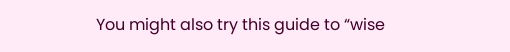You might also try this guide to “wise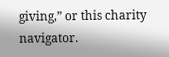giving,” or this charity navigator.